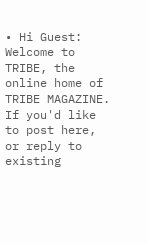• Hi Guest: Welcome to TRIBE, the online home of TRIBE MAGAZINE. If you'd like to post here, or reply to existing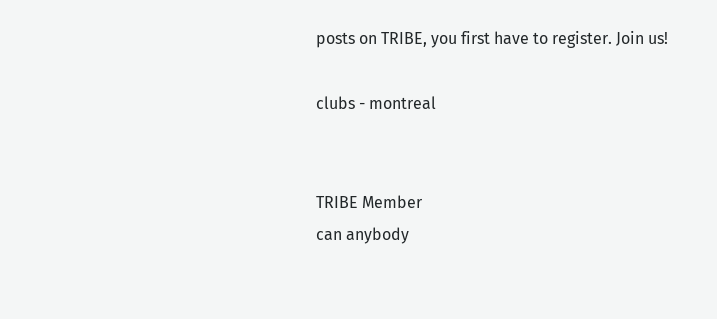posts on TRIBE, you first have to register. Join us!

clubs - montreal


TRIBE Member
can anybody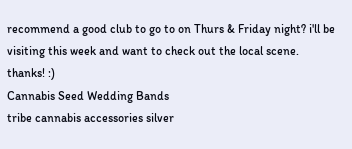recommend a good club to go to on Thurs & Friday night? i'll be visiting this week and want to check out the local scene.
thanks! :)
Cannabis Seed Wedding Bands
tribe cannabis accessories silver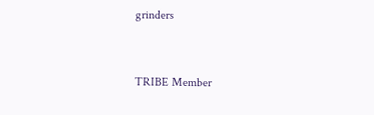grinders


TRIBE Member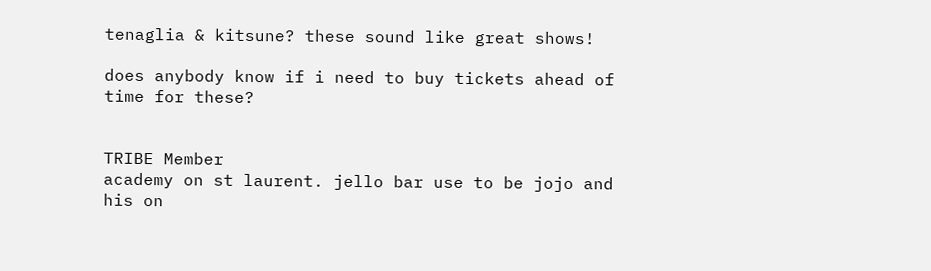tenaglia & kitsune? these sound like great shows!

does anybody know if i need to buy tickets ahead of time for these?


TRIBE Member
academy on st laurent. jello bar use to be jojo and his on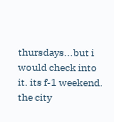thursdays...but i would check into it. its f-1 weekend. the city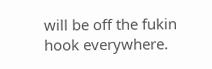will be off the fukin hook everywhere.